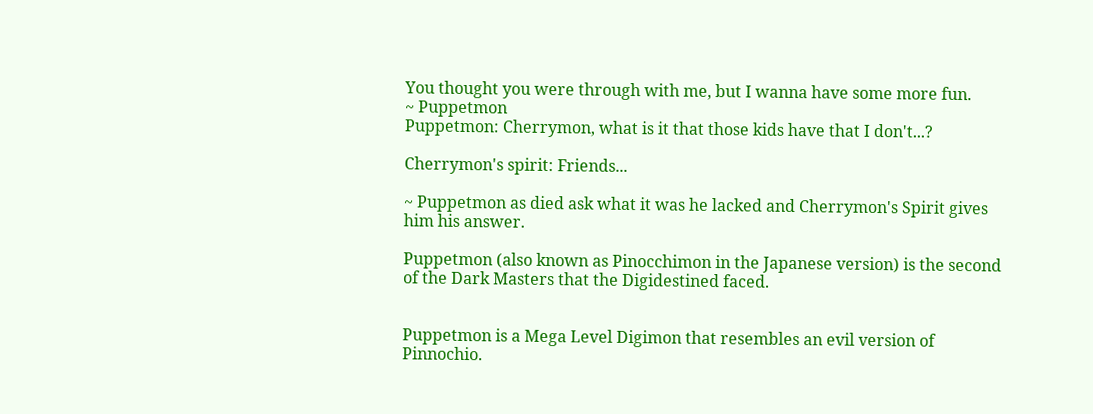You thought you were through with me, but I wanna have some more fun.
~ Puppetmon
Puppetmon: Cherrymon, what is it that those kids have that I don't...?

Cherrymon's spirit: Friends...

~ Puppetmon as died ask what it was he lacked and Cherrymon's Spirit gives him his answer.

Puppetmon (also known as Pinocchimon in the Japanese version) is the second of the Dark Masters that the Digidestined faced.


Puppetmon is a Mega Level Digimon that resembles an evil version of Pinnochio.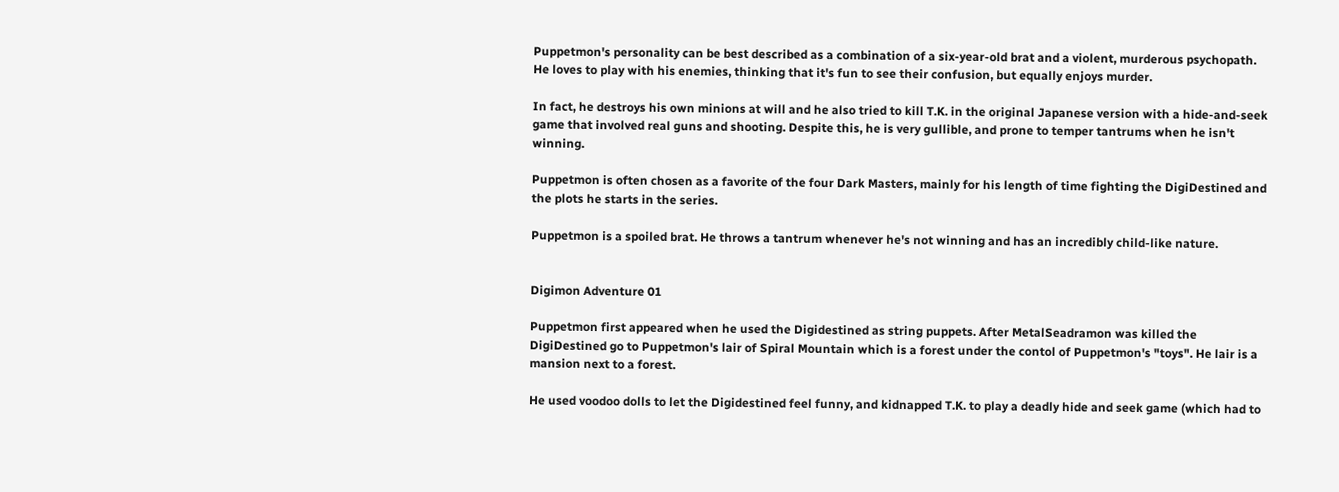Puppetmon's personality can be best described as a combination of a six-year-old brat and a violent, murderous psychopath. He loves to play with his enemies, thinking that it's fun to see their confusion, but equally enjoys murder.

In fact, he destroys his own minions at will and he also tried to kill T.K. in the original Japanese version with a hide-and-seek game that involved real guns and shooting. Despite this, he is very gullible, and prone to temper tantrums when he isn't winning.

Puppetmon is often chosen as a favorite of the four Dark Masters, mainly for his length of time fighting the DigiDestined and the plots he starts in the series.

Puppetmon is a spoiled brat. He throws a tantrum whenever he's not winning and has an incredibly child-like nature.


Digimon Adventure 01

Puppetmon first appeared when he used the Digidestined as string puppets. After MetalSeadramon was killed the DigiDestined go to Puppetmon's lair of Spiral Mountain which is a forest under the contol of Puppetmon's "toys". He lair is a mansion next to a forest.

He used voodoo dolls to let the Digidestined feel funny, and kidnapped T.K. to play a deadly hide and seek game (which had to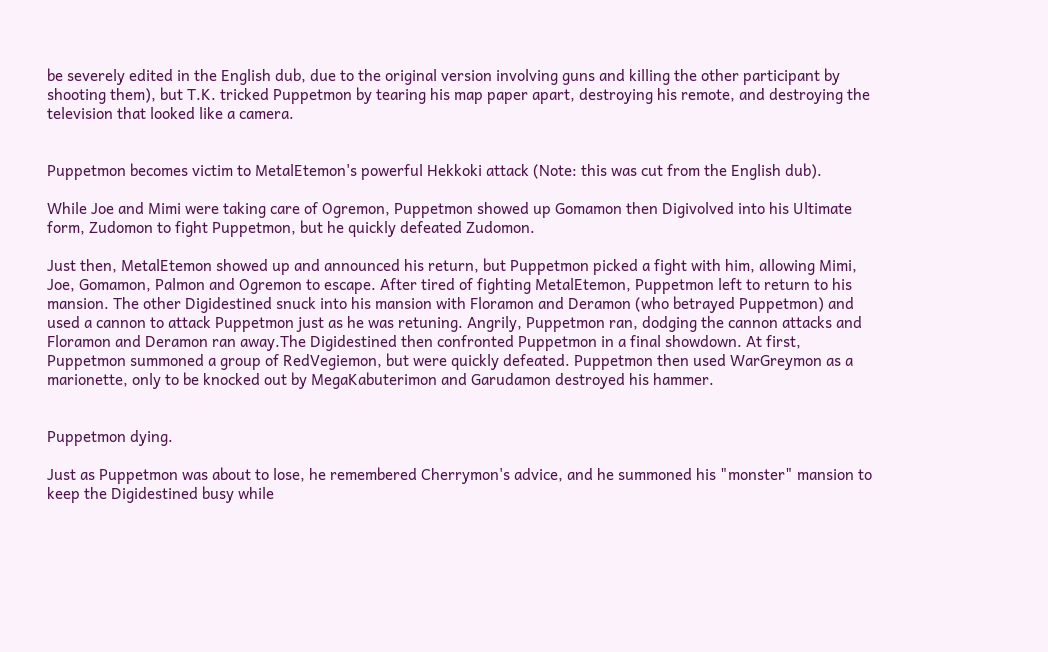be severely edited in the English dub, due to the original version involving guns and killing the other participant by shooting them), but T.K. tricked Puppetmon by tearing his map paper apart, destroying his remote, and destroying the television that looked like a camera.


Puppetmon becomes victim to MetalEtemon's powerful Hekkoki attack (Note: this was cut from the English dub).

While Joe and Mimi were taking care of Ogremon, Puppetmon showed up Gomamon then Digivolved into his Ultimate form, Zudomon to fight Puppetmon, but he quickly defeated Zudomon.

Just then, MetalEtemon showed up and announced his return, but Puppetmon picked a fight with him, allowing Mimi, Joe, Gomamon, Palmon and Ogremon to escape. After tired of fighting MetalEtemon, Puppetmon left to return to his mansion. The other Digidestined snuck into his mansion with Floramon and Deramon (who betrayed Puppetmon) and used a cannon to attack Puppetmon just as he was retuning. Angrily, Puppetmon ran, dodging the cannon attacks and Floramon and Deramon ran away.The Digidestined then confronted Puppetmon in a final showdown. At first, Puppetmon summoned a group of RedVegiemon, but were quickly defeated. Puppetmon then used WarGreymon as a marionette, only to be knocked out by MegaKabuterimon and Garudamon destroyed his hammer.


Puppetmon dying.

Just as Puppetmon was about to lose, he remembered Cherrymon's advice, and he summoned his "monster" mansion to keep the Digidestined busy while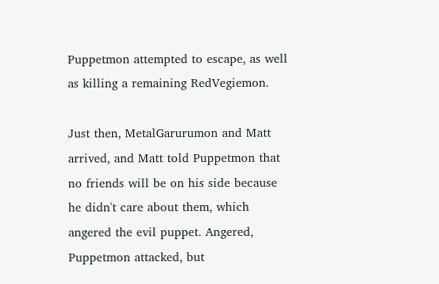Puppetmon attempted to escape, as well as killing a remaining RedVegiemon.

Just then, MetalGarurumon and Matt arrived, and Matt told Puppetmon that no friends will be on his side because he didn't care about them, which angered the evil puppet. Angered, Puppetmon attacked, but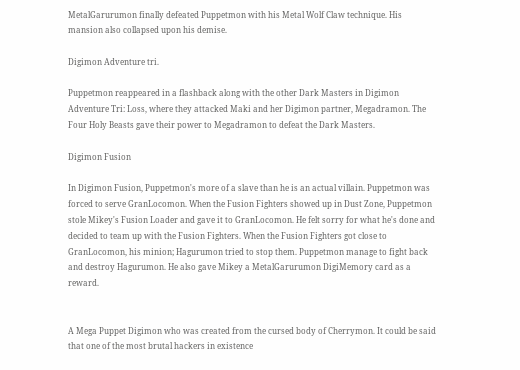MetalGarurumon finally defeated Puppetmon with his Metal Wolf Claw technique. His mansion also collapsed upon his demise.

Digimon Adventure tri.

Puppetmon reappeared in a flashback along with the other Dark Masters in Digimon Adventure Tri: Loss, where they attacked Maki and her Digimon partner, Megadramon. The Four Holy Beasts gave their power to Megadramon to defeat the Dark Masters.

Digimon Fusion

In Digimon Fusion, Puppetmon's more of a slave than he is an actual villain. Puppetmon was forced to serve GranLocomon. When the Fusion Fighters showed up in Dust Zone, Puppetmon stole Mikey's Fusion Loader and gave it to GranLocomon. He felt sorry for what he's done and decided to team up with the Fusion Fighters. When the Fusion Fighters got close to GranLocomon, his minion; Hagurumon tried to stop them. Puppetmon manage to fight back and destroy Hagurumon. He also gave Mikey a MetalGarurumon DigiMemory card as a reward.


A Mega Puppet Digimon who was created from the cursed body of Cherrymon. It could be said that one of the most brutal hackers in existence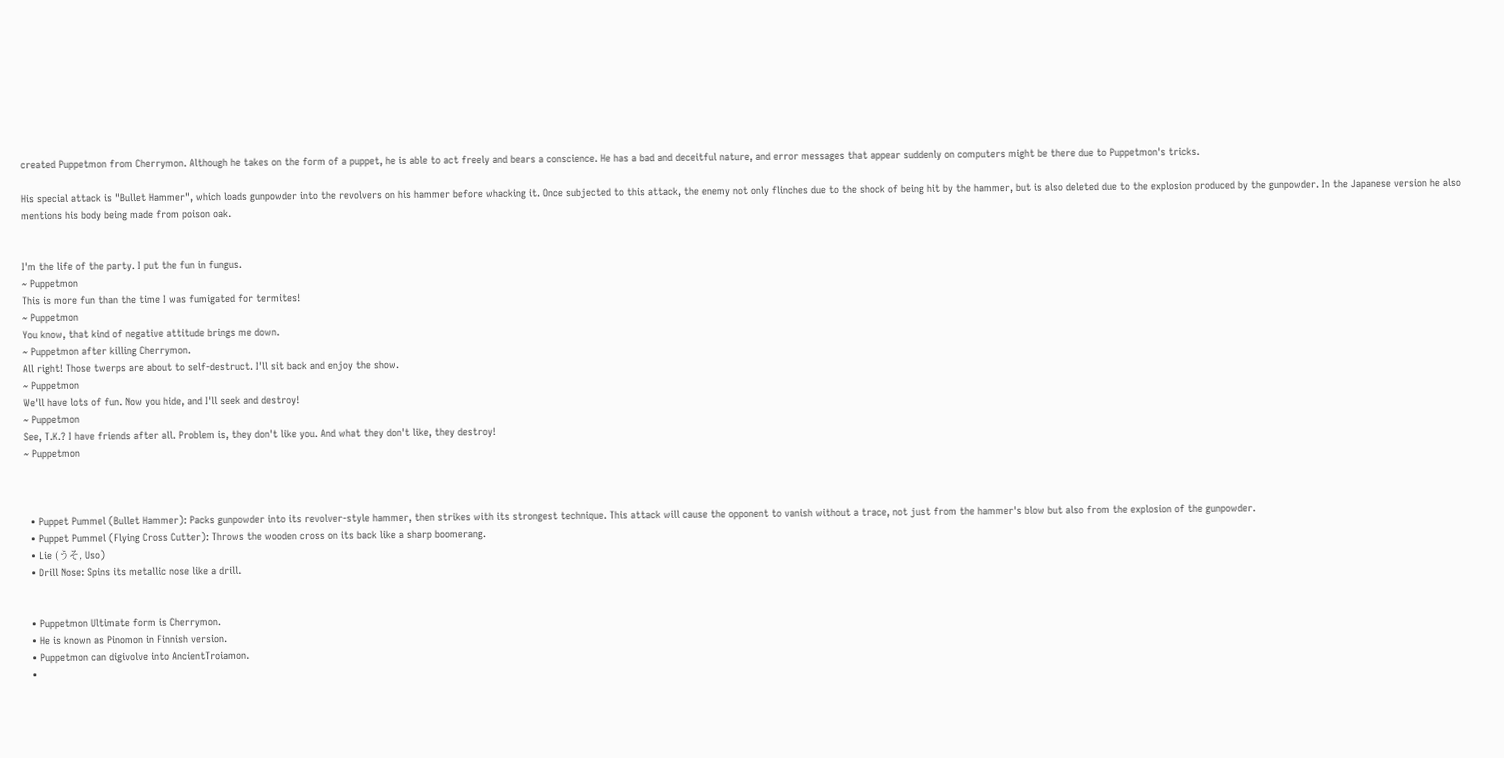created Puppetmon from Cherrymon. Although he takes on the form of a puppet, he is able to act freely and bears a conscience. He has a bad and deceitful nature, and error messages that appear suddenly on computers might be there due to Puppetmon's tricks.

His special attack is "Bullet Hammer", which loads gunpowder into the revolvers on his hammer before whacking it. Once subjected to this attack, the enemy not only flinches due to the shock of being hit by the hammer, but is also deleted due to the explosion produced by the gunpowder. In the Japanese version he also mentions his body being made from poison oak.


I'm the life of the party. I put the fun in fungus.
~ Puppetmon
This is more fun than the time I was fumigated for termites!
~ Puppetmon
You know, that kind of negative attitude brings me down.
~ Puppetmon after killing Cherrymon.
All right! Those twerps are about to self-destruct. I'll sit back and enjoy the show.
~ Puppetmon
We'll have lots of fun. Now you hide, and I'll seek and destroy!
~ Puppetmon
See, T.K.? I have friends after all. Problem is, they don't like you. And what they don't like, they destroy!
~ Puppetmon



  • Puppet Pummel (Bullet Hammer): Packs gunpowder into its revolver-style hammer, then strikes with its strongest technique. This attack will cause the opponent to vanish without a trace, not just from the hammer's blow but also from the explosion of the gunpowder.
  • Puppet Pummel (Flying Cross Cutter): Throws the wooden cross on its back like a sharp boomerang.
  • Lie (うそ, Uso)
  • Drill Nose: Spins its metallic nose like a drill.


  • Puppetmon Ultimate form is Cherrymon.
  • He is known as Pinomon in Finnish version.
  • Puppetmon can digivolve into AncientTroiamon.
  •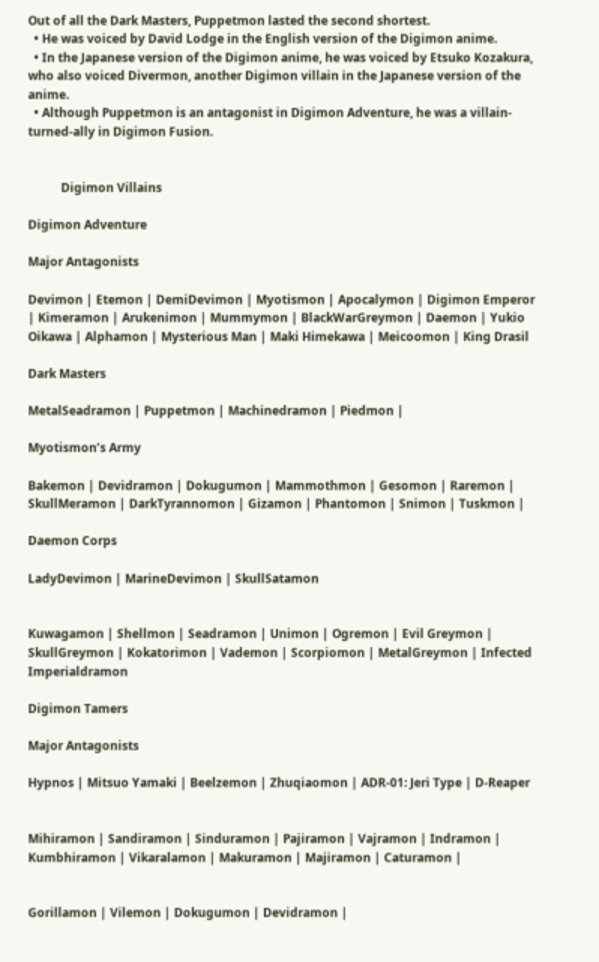Out of all the Dark Masters, Puppetmon lasted the second shortest.
  • He was voiced by David Lodge in the English version of the Digimon anime.
  • In the Japanese version of the Digimon anime, he was voiced by Etsuko Kozakura, who also voiced Divermon, another Digimon villain in the Japanese version of the anime.
  • Although Puppetmon is an antagonist in Digimon Adventure, he was a villain-turned-ally in Digimon Fusion.


           Digimon Villains

Digimon Adventure

Major Antagonists

Devimon | Etemon | DemiDevimon | Myotismon | Apocalymon | Digimon Emperor | Kimeramon | Arukenimon | Mummymon | BlackWarGreymon | Daemon | Yukio Oikawa | Alphamon | Mysterious Man | Maki Himekawa | Meicoomon | King Drasil

Dark Masters

MetalSeadramon | Puppetmon | Machinedramon | Piedmon |

Myotismon’s Army

Bakemon | Devidramon | Dokugumon | Mammothmon | Gesomon | Raremon | SkullMeramon | DarkTyrannomon | Gizamon | Phantomon | Snimon | Tuskmon |

Daemon Corps

LadyDevimon | MarineDevimon | SkullSatamon


Kuwagamon | Shellmon | Seadramon | Unimon | Ogremon | Evil Greymon | SkullGreymon | Kokatorimon | Vademon | Scorpiomon | MetalGreymon | Infected Imperialdramon

Digimon Tamers

Major Antagonists

Hypnos | Mitsuo Yamaki | Beelzemon | Zhuqiaomon | ADR-01: Jeri Type | D-Reaper


Mihiramon | Sandiramon | Sinduramon | Pajiramon | Vajramon | Indramon | Kumbhiramon | Vikaralamon | Makuramon | Majiramon | Caturamon |


Gorillamon | Vilemon | Dokugumon | Devidramon |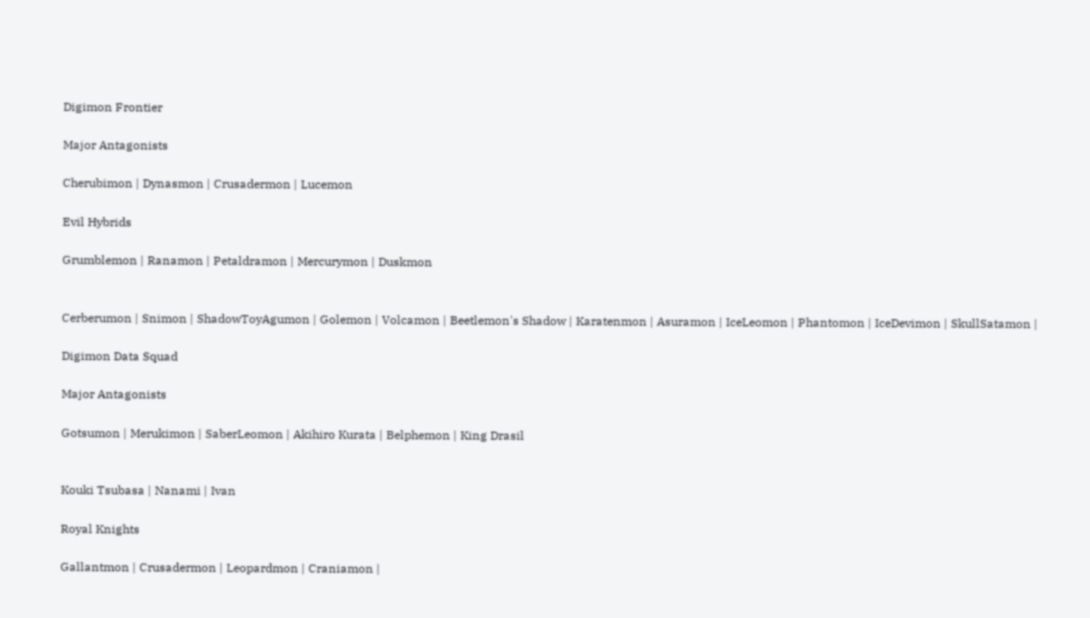Digimon Frontier

Major Antagonists

Cherubimon | Dynasmon | Crusadermon | Lucemon

Evil Hybrids

Grumblemon | Ranamon | Petaldramon | Mercurymon | Duskmon


Cerberumon | Snimon | ShadowToyAgumon | Golemon | Volcamon | Beetlemon's Shadow | Karatenmon | Asuramon | IceLeomon | Phantomon | IceDevimon | SkullSatamon |

Digimon Data Squad

Major Antagonists

Gotsumon | Merukimon | SaberLeomon | Akihiro Kurata | Belphemon | King Drasil


Kouki Tsubasa | Nanami | Ivan

Royal Knights

Gallantmon | Crusadermon | Leopardmon | Craniamon |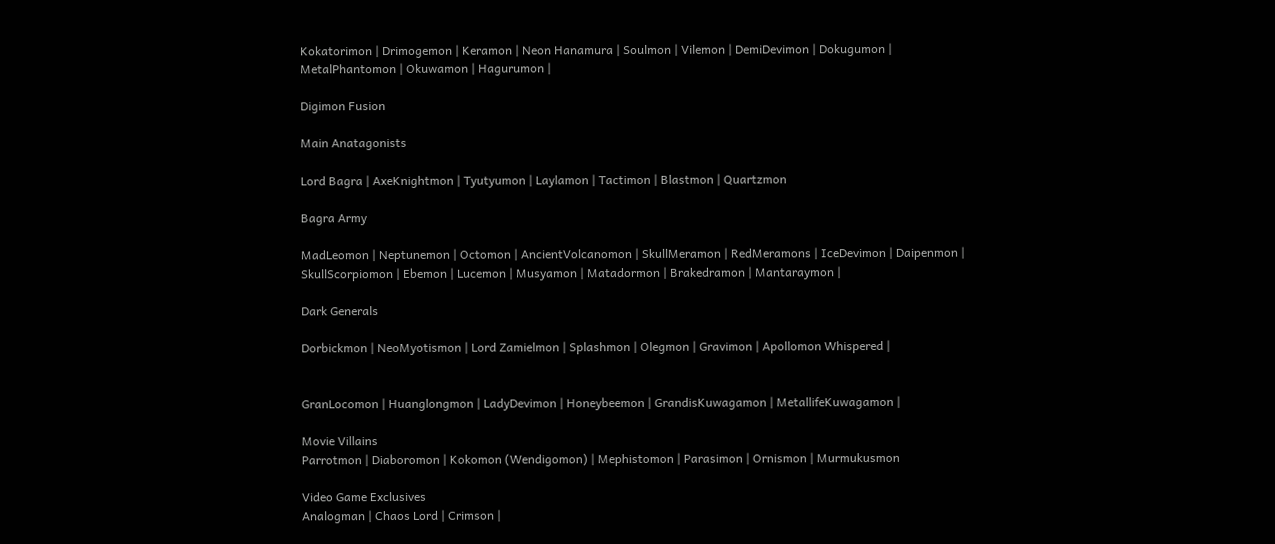Kokatorimon | Drimogemon | Keramon | Neon Hanamura | Soulmon | Vilemon | DemiDevimon | Dokugumon | MetalPhantomon | Okuwamon | Hagurumon |

Digimon Fusion

Main Anatagonists

Lord Bagra | AxeKnightmon | Tyutyumon | Laylamon | Tactimon | Blastmon | Quartzmon

Bagra Army

MadLeomon | Neptunemon | Octomon | AncientVolcanomon | SkullMeramon | RedMeramons | IceDevimon | Daipenmon | SkullScorpiomon | Ebemon | Lucemon | Musyamon | Matadormon | Brakedramon | Mantaraymon |

Dark Generals

Dorbickmon | NeoMyotismon | Lord Zamielmon | Splashmon | Olegmon | Gravimon | Apollomon Whispered |


GranLocomon | Huanglongmon | LadyDevimon | Honeybeemon | GrandisKuwagamon | MetallifeKuwagamon |

Movie Villains
Parrotmon | Diaboromon | Kokomon (Wendigomon) | Mephistomon | Parasimon | Ornismon | Murmukusmon

Video Game Exclusives
Analogman | Chaos Lord | Crimson |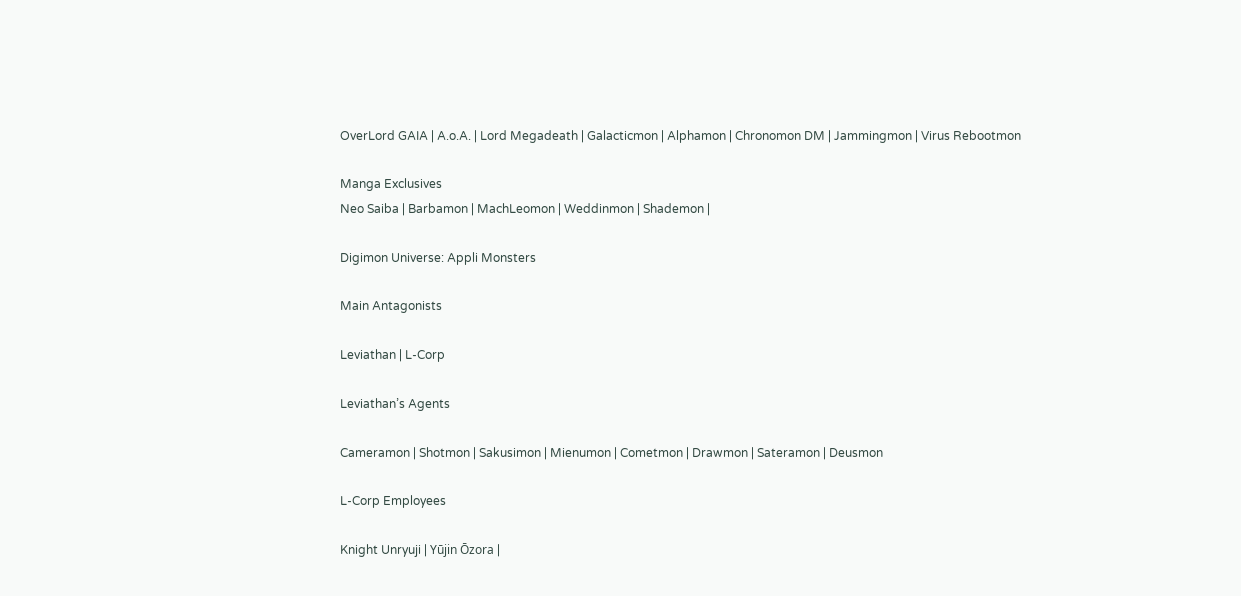OverLord GAIA | A.o.A. | Lord Megadeath | Galacticmon | Alphamon | Chronomon DM | Jammingmon | Virus Rebootmon

Manga Exclusives
Neo Saiba | Barbamon | MachLeomon | Weddinmon | Shademon |

Digimon Universe: Appli Monsters

Main Antagonists

Leviathan | L-Corp

Leviathan’s Agents

Cameramon | Shotmon | Sakusimon | Mienumon | Cometmon | Drawmon | Sateramon | Deusmon

L-Corp Employees

Knight Unryuji | Yūjin Ōzora |